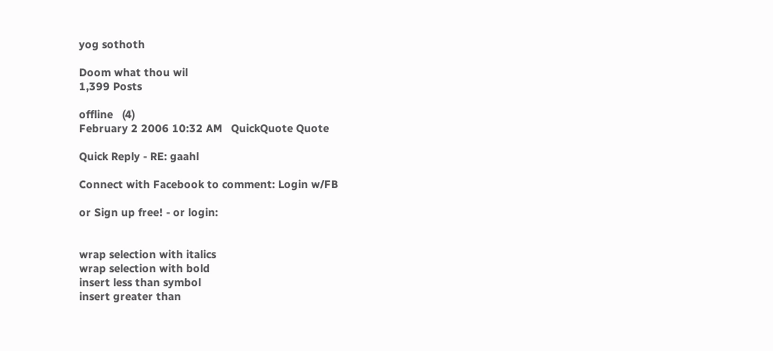yog sothoth

Doom what thou wil
1,399 Posts

offline   (4)
February 2 2006 10:32 AM   QuickQuote Quote

Quick Reply - RE: gaahl

Connect with Facebook to comment: Login w/FB

or Sign up free! - or login:


wrap selection with italics
wrap selection with bold
insert less than symbol
insert greater than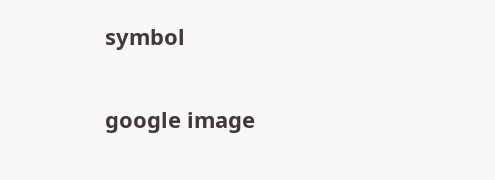symbol

google image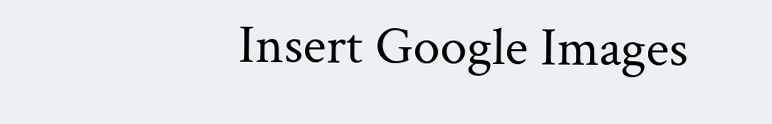Insert Google Images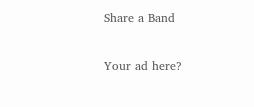Share a Band

Your ad here?